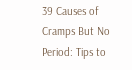39 Causes of Cramps But No Period: Tips to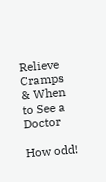Relieve Cramps & When to See a Doctor

How odd!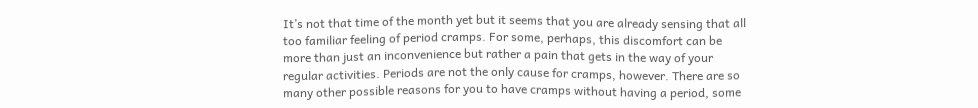It’s not that time of the month yet but it seems that you are already sensing that all too familiar feeling of period cramps. For some, perhaps, this discomfort can be more than just an inconvenience but rather a pain that gets in the way of your regular activities. Periods are not the only cause for cramps, however. There are so many other possible reasons for you to have cramps without having a period, some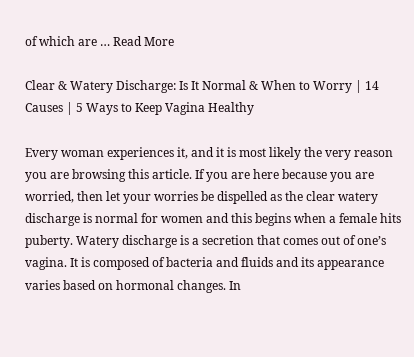of which are … Read More

Clear & Watery Discharge: Is It Normal & When to Worry | 14 Causes | 5 Ways to Keep Vagina Healthy

Every woman experiences it, and it is most likely the very reason you are browsing this article. If you are here because you are worried, then let your worries be dispelled as the clear watery discharge is normal for women and this begins when a female hits puberty. Watery discharge is a secretion that comes out of one’s vagina. It is composed of bacteria and fluids and its appearance varies based on hormonal changes. In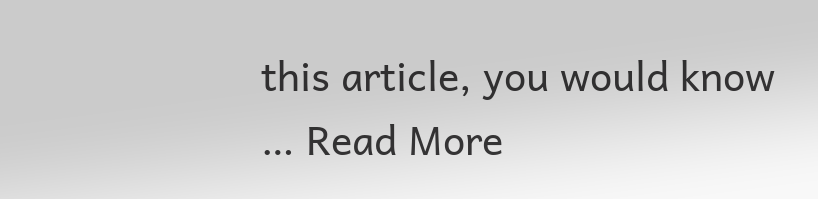this article, you would know … Read More